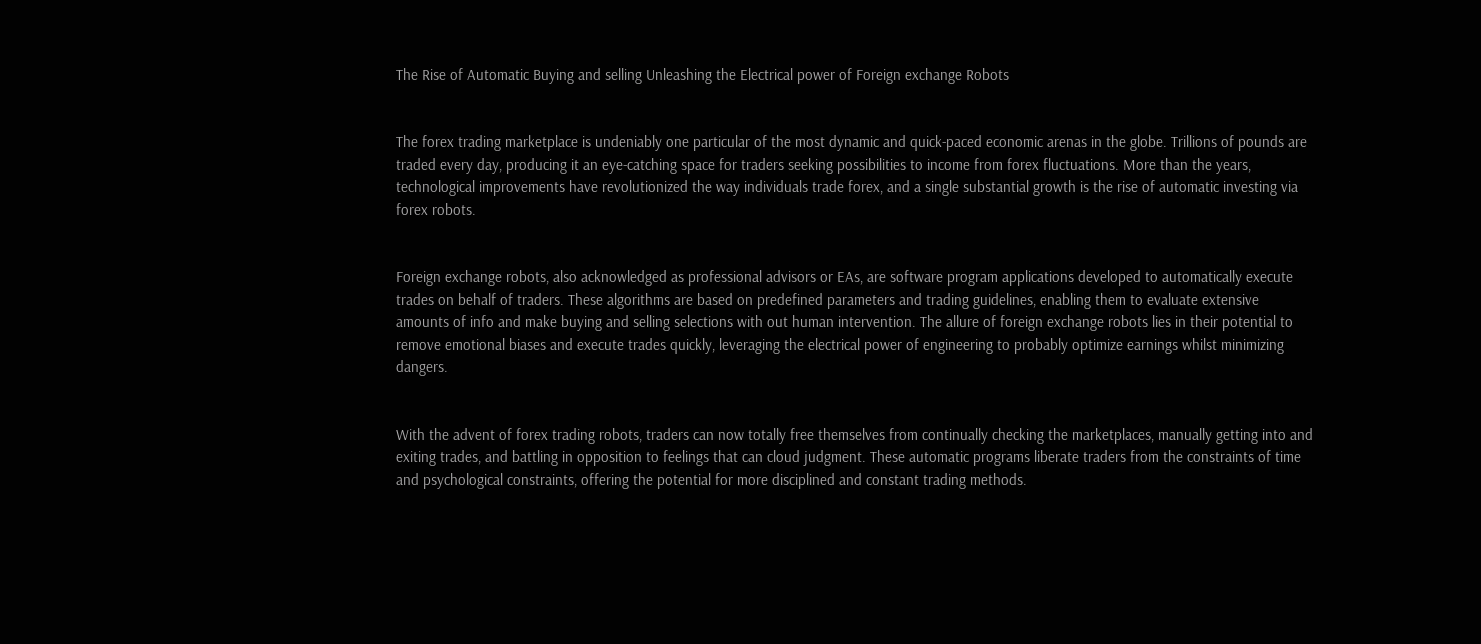The Rise of Automatic Buying and selling Unleashing the Electrical power of Foreign exchange Robots


The forex trading marketplace is undeniably one particular of the most dynamic and quick-paced economic arenas in the globe. Trillions of pounds are traded every day, producing it an eye-catching space for traders seeking possibilities to income from forex fluctuations. More than the years, technological improvements have revolutionized the way individuals trade forex, and a single substantial growth is the rise of automatic investing via forex robots.


Foreign exchange robots, also acknowledged as professional advisors or EAs, are software program applications developed to automatically execute trades on behalf of traders. These algorithms are based on predefined parameters and trading guidelines, enabling them to evaluate extensive amounts of info and make buying and selling selections with out human intervention. The allure of foreign exchange robots lies in their potential to remove emotional biases and execute trades quickly, leveraging the electrical power of engineering to probably optimize earnings whilst minimizing dangers.


With the advent of forex trading robots, traders can now totally free themselves from continually checking the marketplaces, manually getting into and exiting trades, and battling in opposition to feelings that can cloud judgment. These automatic programs liberate traders from the constraints of time and psychological constraints, offering the potential for more disciplined and constant trading methods.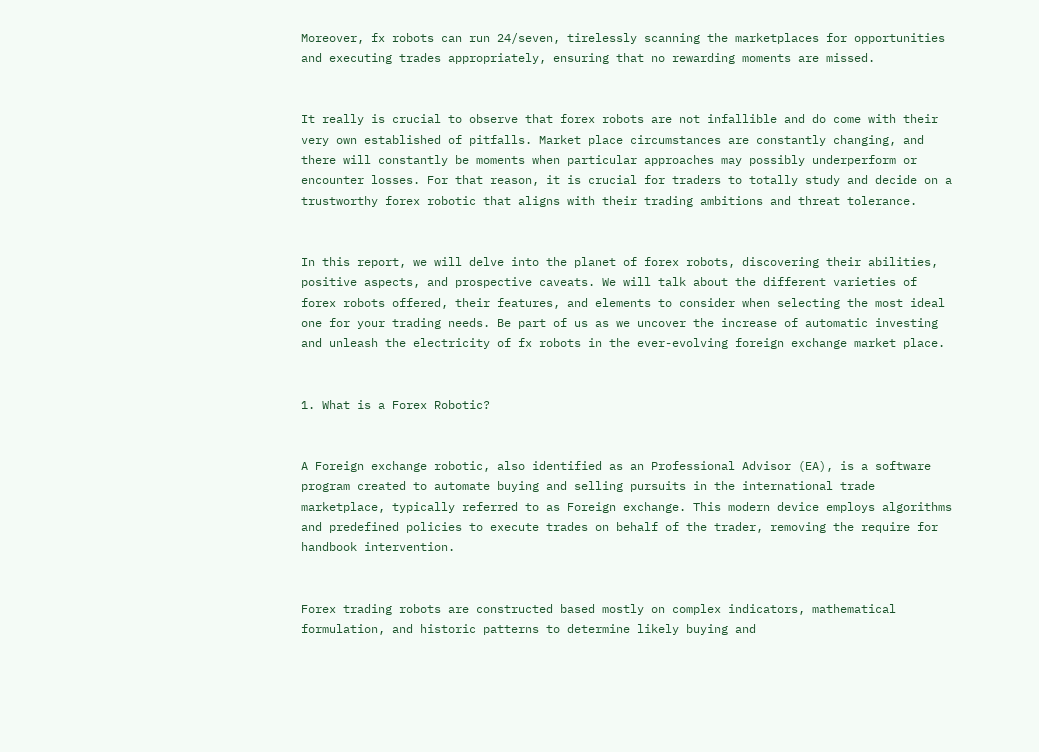Moreover, fx robots can run 24/seven, tirelessly scanning the marketplaces for opportunities and executing trades appropriately, ensuring that no rewarding moments are missed.


It really is crucial to observe that forex robots are not infallible and do come with their very own established of pitfalls. Market place circumstances are constantly changing, and there will constantly be moments when particular approaches may possibly underperform or encounter losses. For that reason, it is crucial for traders to totally study and decide on a trustworthy forex robotic that aligns with their trading ambitions and threat tolerance.


In this report, we will delve into the planet of forex robots, discovering their abilities, positive aspects, and prospective caveats. We will talk about the different varieties of forex robots offered, their features, and elements to consider when selecting the most ideal one for your trading needs. Be part of us as we uncover the increase of automatic investing and unleash the electricity of fx robots in the ever-evolving foreign exchange market place.


1. What is a Forex Robotic?


A Foreign exchange robotic, also identified as an Professional Advisor (EA), is a software program created to automate buying and selling pursuits in the international trade marketplace, typically referred to as Foreign exchange. This modern device employs algorithms and predefined policies to execute trades on behalf of the trader, removing the require for handbook intervention.


Forex trading robots are constructed based mostly on complex indicators, mathematical formulation, and historic patterns to determine likely buying and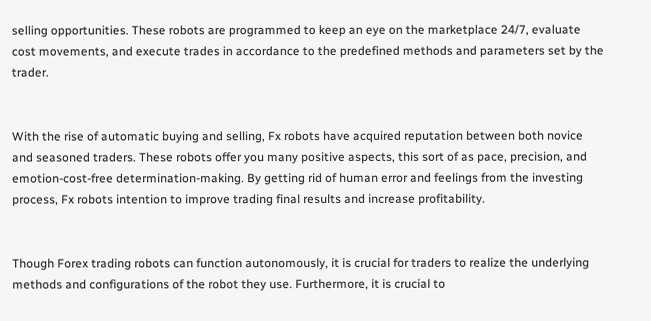selling opportunities. These robots are programmed to keep an eye on the marketplace 24/7, evaluate cost movements, and execute trades in accordance to the predefined methods and parameters set by the trader.


With the rise of automatic buying and selling, Fx robots have acquired reputation between both novice and seasoned traders. These robots offer you many positive aspects, this sort of as pace, precision, and emotion-cost-free determination-making. By getting rid of human error and feelings from the investing process, Fx robots intention to improve trading final results and increase profitability.


Though Forex trading robots can function autonomously, it is crucial for traders to realize the underlying methods and configurations of the robot they use. Furthermore, it is crucial to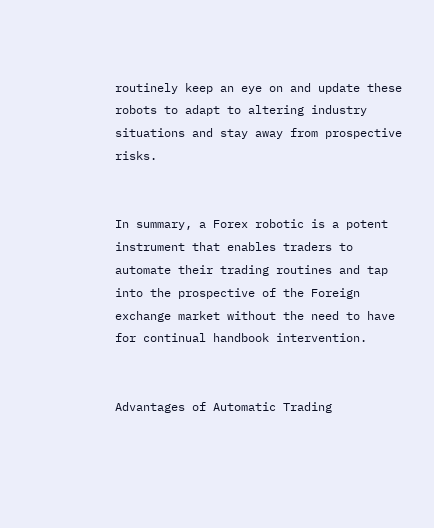routinely keep an eye on and update these robots to adapt to altering industry situations and stay away from prospective risks.


In summary, a Forex robotic is a potent instrument that enables traders to automate their trading routines and tap into the prospective of the Foreign exchange market without the need to have for continual handbook intervention.


Advantages of Automatic Trading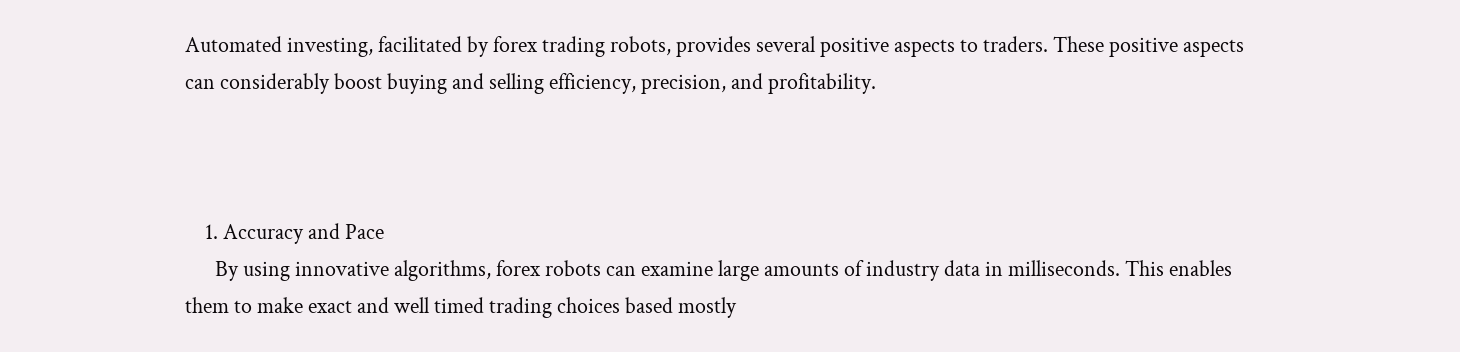Automated investing, facilitated by forex trading robots, provides several positive aspects to traders. These positive aspects can considerably boost buying and selling efficiency, precision, and profitability.



    1. Accuracy and Pace
      By using innovative algorithms, forex robots can examine large amounts of industry data in milliseconds. This enables them to make exact and well timed trading choices based mostly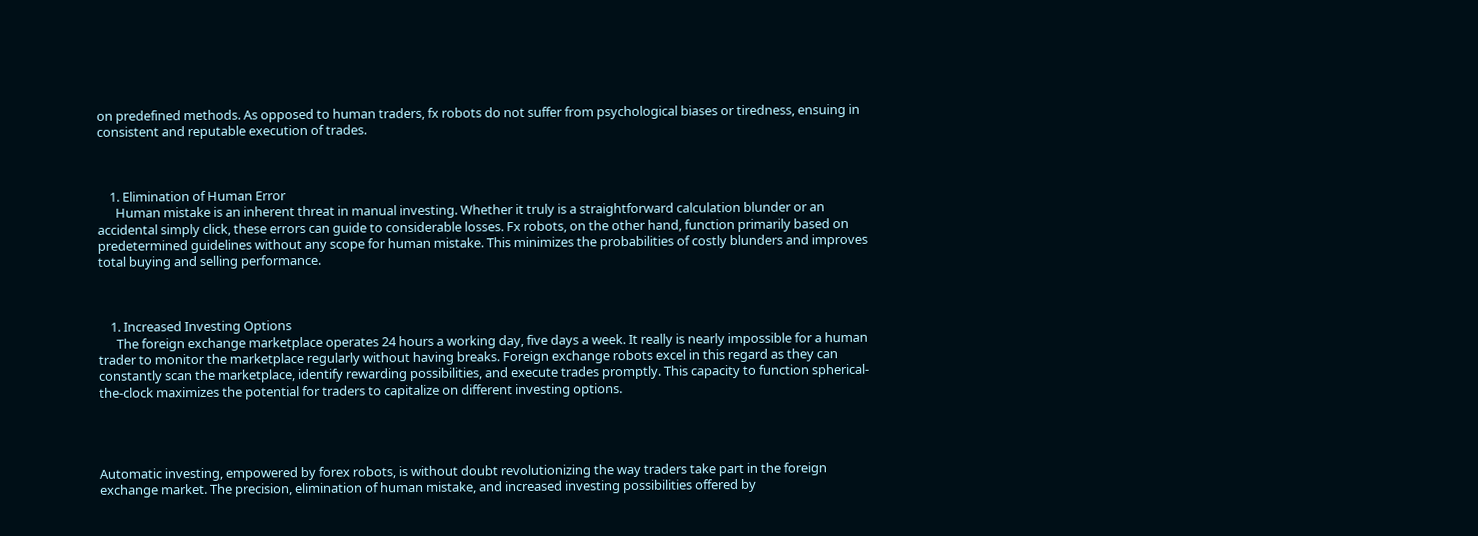on predefined methods. As opposed to human traders, fx robots do not suffer from psychological biases or tiredness, ensuing in consistent and reputable execution of trades.



    1. Elimination of Human Error
      Human mistake is an inherent threat in manual investing. Whether it truly is a straightforward calculation blunder or an accidental simply click, these errors can guide to considerable losses. Fx robots, on the other hand, function primarily based on predetermined guidelines without any scope for human mistake. This minimizes the probabilities of costly blunders and improves total buying and selling performance.



    1. Increased Investing Options
      The foreign exchange marketplace operates 24 hours a working day, five days a week. It really is nearly impossible for a human trader to monitor the marketplace regularly without having breaks. Foreign exchange robots excel in this regard as they can constantly scan the marketplace, identify rewarding possibilities, and execute trades promptly. This capacity to function spherical-the-clock maximizes the potential for traders to capitalize on different investing options.




Automatic investing, empowered by forex robots, is without doubt revolutionizing the way traders take part in the foreign exchange market. The precision, elimination of human mistake, and increased investing possibilities offered by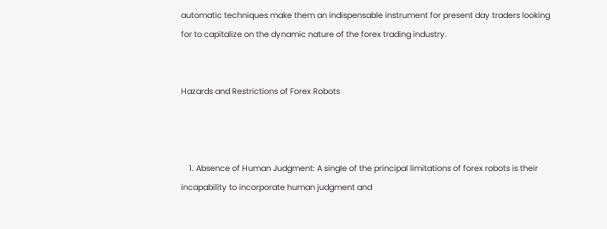automatic techniques make them an indispensable instrument for present day traders looking for to capitalize on the dynamic nature of the forex trading industry.


Hazards and Restrictions of Forex Robots



    1. Absence of Human Judgment: A single of the principal limitations of forex robots is their incapability to incorporate human judgment and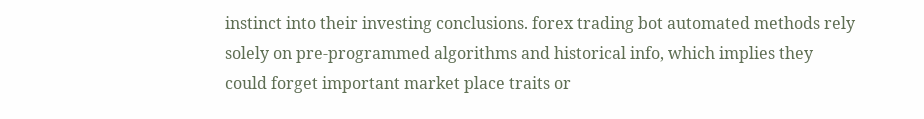instinct into their investing conclusions. forex trading bot automated methods rely solely on pre-programmed algorithms and historical info, which implies they could forget important market place traits or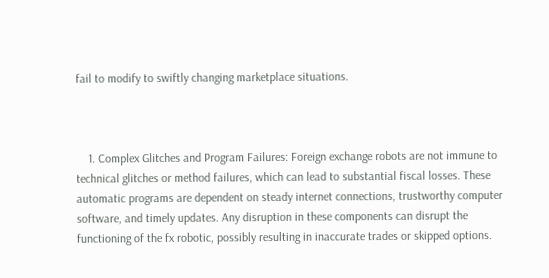fail to modify to swiftly changing marketplace situations.



    1. Complex Glitches and Program Failures: Foreign exchange robots are not immune to technical glitches or method failures, which can lead to substantial fiscal losses. These automatic programs are dependent on steady internet connections, trustworthy computer software, and timely updates. Any disruption in these components can disrupt the functioning of the fx robotic, possibly resulting in inaccurate trades or skipped options.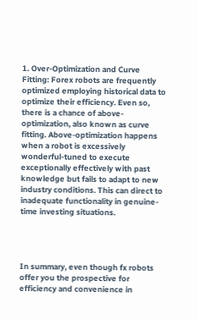1. Over-Optimization and Curve Fitting: Forex robots are frequently optimized employing historical data to optimize their efficiency. Even so, there is a chance of above-optimization, also known as curve fitting. Above-optimization happens when a robot is excessively wonderful-tuned to execute exceptionally effectively with past knowledge but fails to adapt to new industry conditions. This can direct to inadequate functionality in genuine-time investing situations.




In summary, even though fx robots offer you the prospective for efficiency and convenience in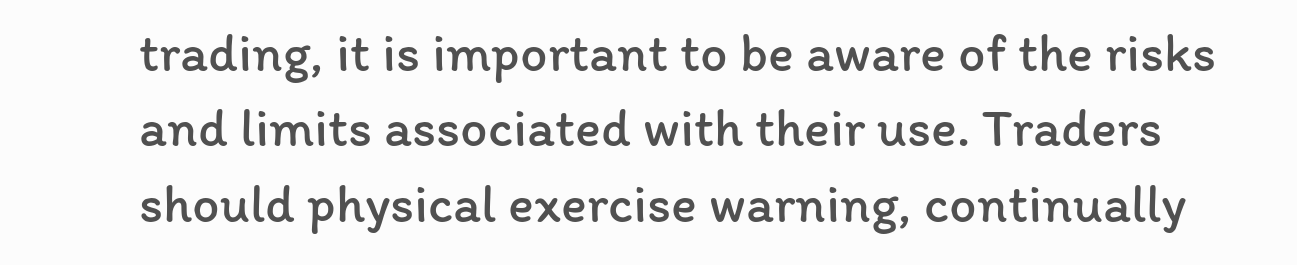trading, it is important to be aware of the risks and limits associated with their use. Traders should physical exercise warning, continually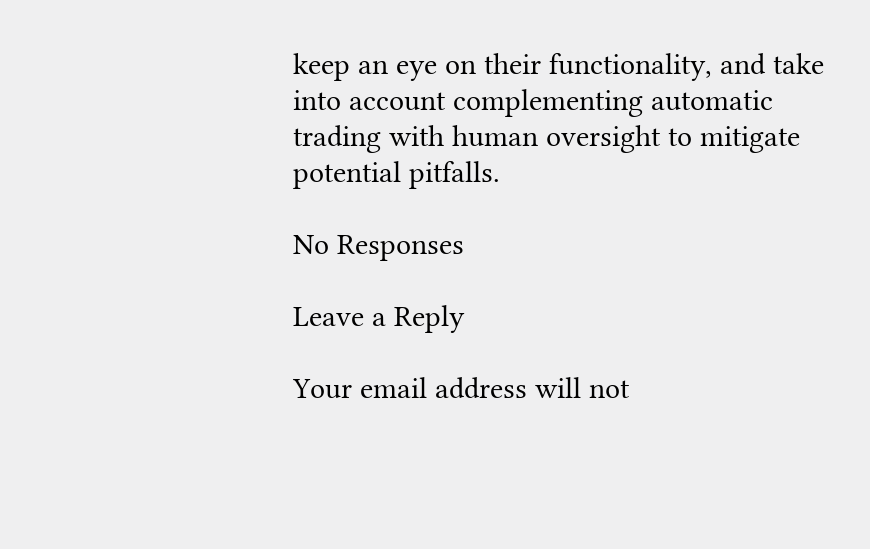keep an eye on their functionality, and take into account complementing automatic trading with human oversight to mitigate potential pitfalls.

No Responses

Leave a Reply

Your email address will not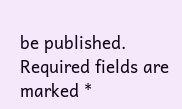be published. Required fields are marked *